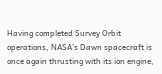Having completed Survey Orbit operations, NASA’s Dawn spacecraft is once again thrusting with its ion engine,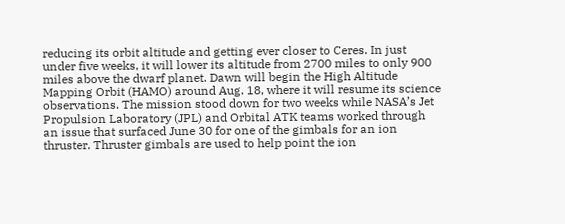reducing its orbit altitude and getting ever closer to Ceres. In just under five weeks, it will lower its altitude from 2700 miles to only 900 miles above the dwarf planet. Dawn will begin the High Altitude Mapping Orbit (HAMO) around Aug. 18, where it will resume its science observations. The mission stood down for two weeks while NASA’s Jet Propulsion Laboratory (JPL) and Orbital ATK teams worked through an issue that surfaced June 30 for one of the gimbals for an ion thruster. Thruster gimbals are used to help point the ion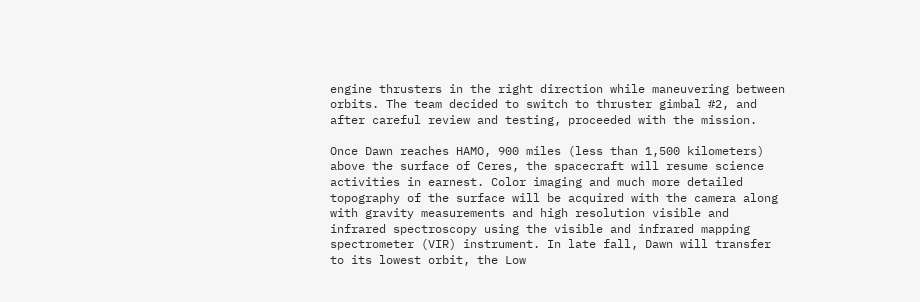engine thrusters in the right direction while maneuvering between orbits. The team decided to switch to thruster gimbal #2, and after careful review and testing, proceeded with the mission.

Once Dawn reaches HAMO, 900 miles (less than 1,500 kilometers) above the surface of Ceres, the spacecraft will resume science activities in earnest. Color imaging and much more detailed topography of the surface will be acquired with the camera along with gravity measurements and high resolution visible and infrared spectroscopy using the visible and infrared mapping spectrometer (VIR) instrument. In late fall, Dawn will transfer to its lowest orbit, the Low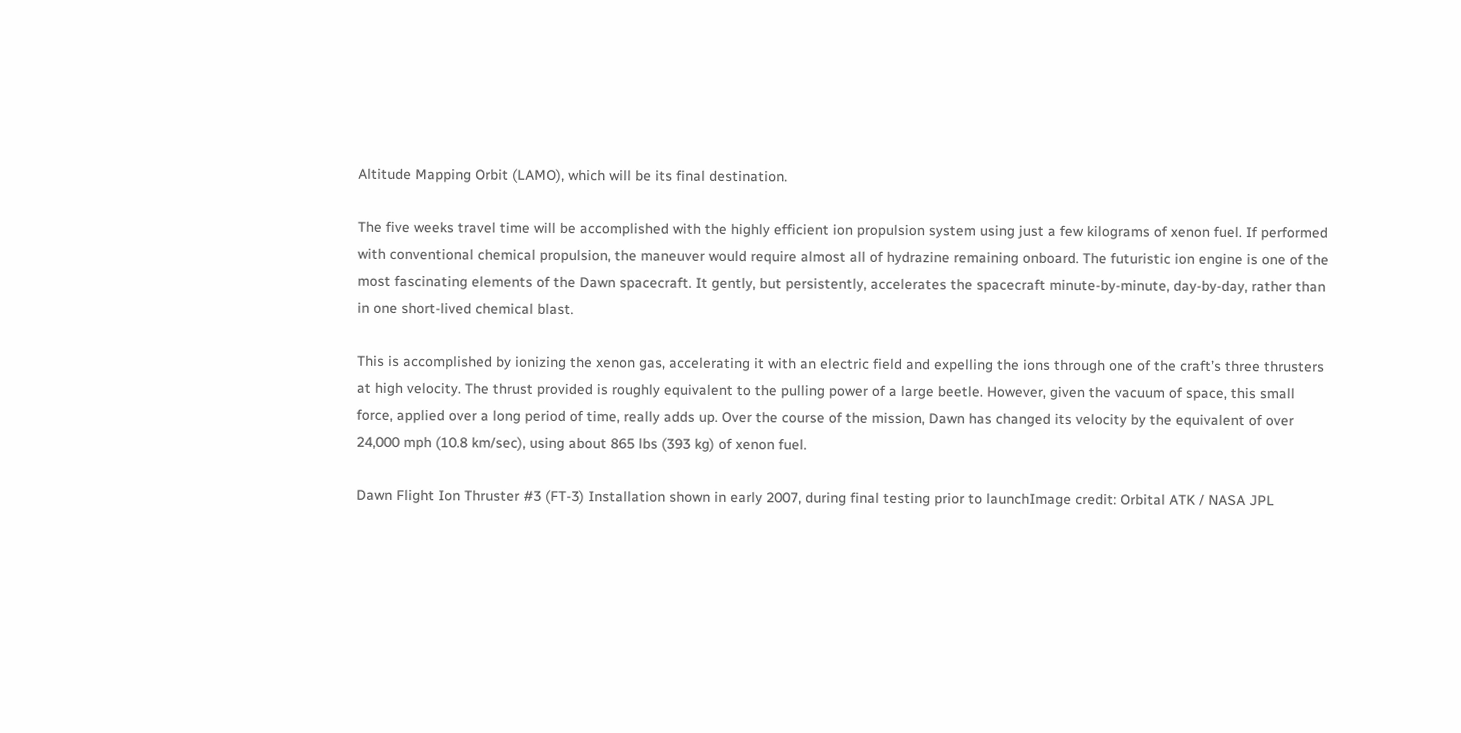Altitude Mapping Orbit (LAMO), which will be its final destination.

The five weeks travel time will be accomplished with the highly efficient ion propulsion system using just a few kilograms of xenon fuel. If performed with conventional chemical propulsion, the maneuver would require almost all of hydrazine remaining onboard. The futuristic ion engine is one of the most fascinating elements of the Dawn spacecraft. It gently, but persistently, accelerates the spacecraft minute-by-minute, day-by-day, rather than in one short-lived chemical blast.

This is accomplished by ionizing the xenon gas, accelerating it with an electric field and expelling the ions through one of the craft’s three thrusters at high velocity. The thrust provided is roughly equivalent to the pulling power of a large beetle. However, given the vacuum of space, this small force, applied over a long period of time, really adds up. Over the course of the mission, Dawn has changed its velocity by the equivalent of over 24,000 mph (10.8 km/sec), using about 865 lbs (393 kg) of xenon fuel.

Dawn Flight Ion Thruster #3 (FT-3) Installation shown in early 2007, during final testing prior to launchImage credit: Orbital ATK / NASA JPL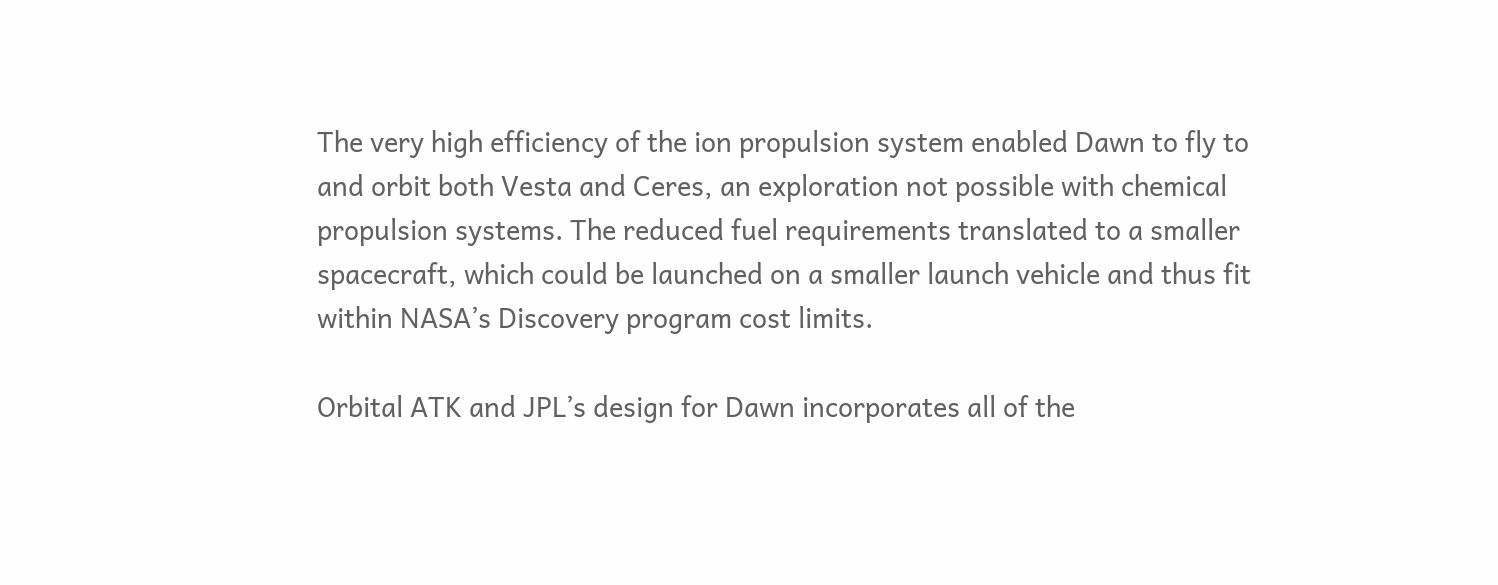The very high efficiency of the ion propulsion system enabled Dawn to fly to and orbit both Vesta and Ceres, an exploration not possible with chemical propulsion systems. The reduced fuel requirements translated to a smaller spacecraft, which could be launched on a smaller launch vehicle and thus fit within NASA’s Discovery program cost limits.

Orbital ATK and JPL’s design for Dawn incorporates all of the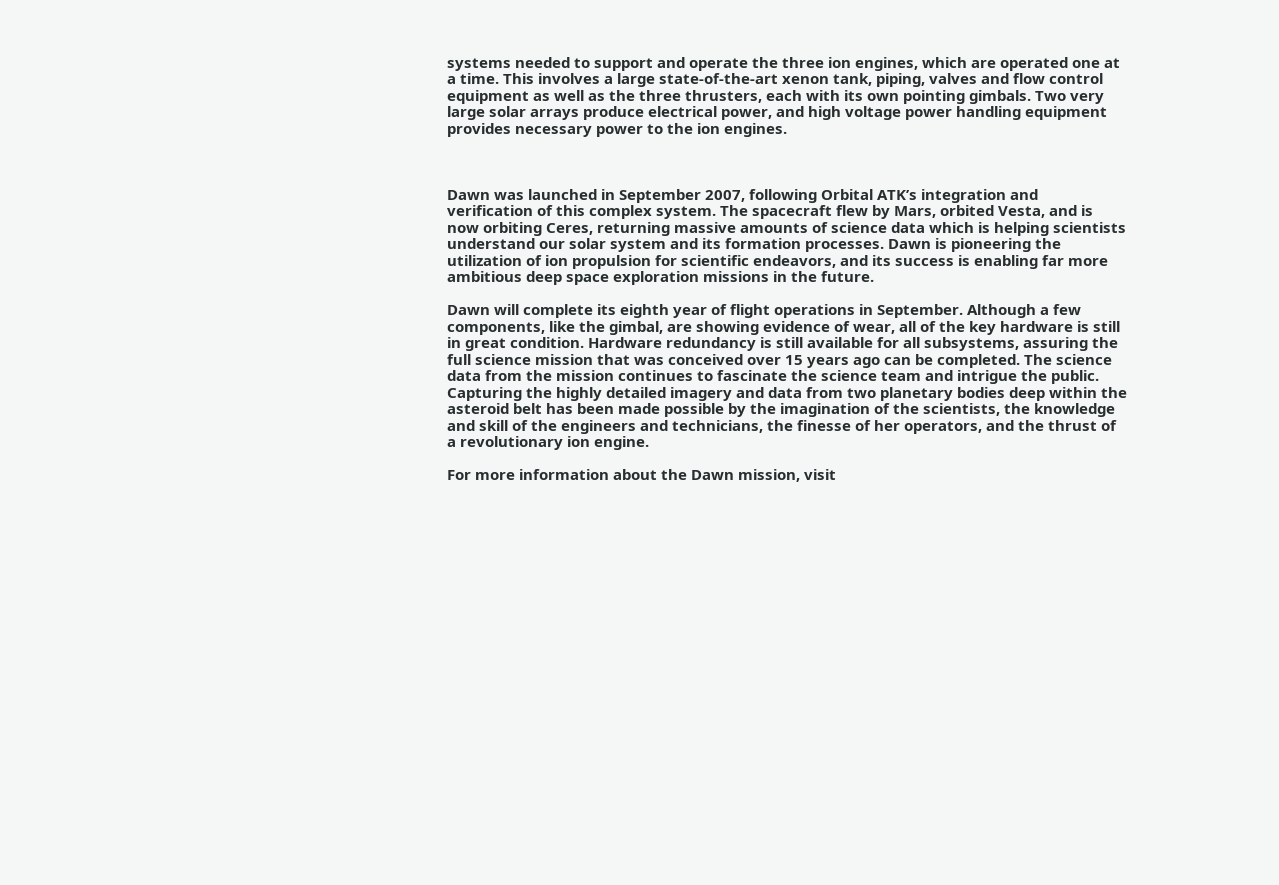systems needed to support and operate the three ion engines, which are operated one at a time. This involves a large state-of-the-art xenon tank, piping, valves and flow control equipment as well as the three thrusters, each with its own pointing gimbals. Two very large solar arrays produce electrical power, and high voltage power handling equipment provides necessary power to the ion engines.



Dawn was launched in September 2007, following Orbital ATK’s integration and verification of this complex system. The spacecraft flew by Mars, orbited Vesta, and is now orbiting Ceres, returning massive amounts of science data which is helping scientists understand our solar system and its formation processes. Dawn is pioneering the utilization of ion propulsion for scientific endeavors, and its success is enabling far more ambitious deep space exploration missions in the future.

Dawn will complete its eighth year of flight operations in September. Although a few components, like the gimbal, are showing evidence of wear, all of the key hardware is still in great condition. Hardware redundancy is still available for all subsystems, assuring the full science mission that was conceived over 15 years ago can be completed. The science data from the mission continues to fascinate the science team and intrigue the public. Capturing the highly detailed imagery and data from two planetary bodies deep within the asteroid belt has been made possible by the imagination of the scientists, the knowledge and skill of the engineers and technicians, the finesse of her operators, and the thrust of a revolutionary ion engine.

For more information about the Dawn mission, visit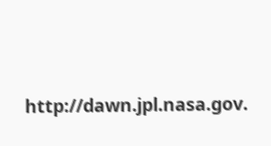http://dawn.jpl.nasa.gov.